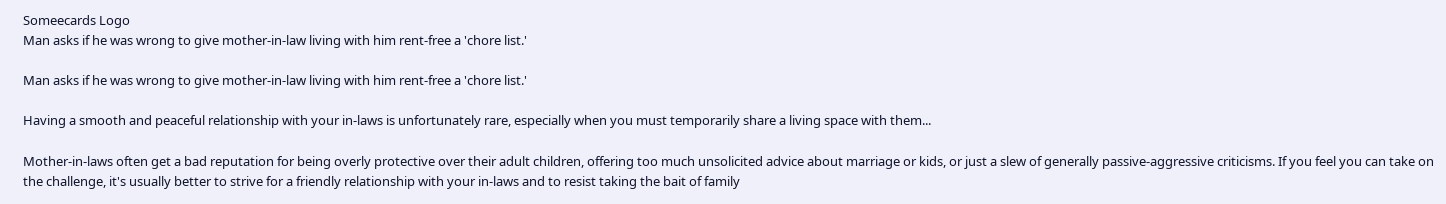Someecards Logo
Man asks if he was wrong to give mother-in-law living with him rent-free a 'chore list.'

Man asks if he was wrong to give mother-in-law living with him rent-free a 'chore list.'

Having a smooth and peaceful relationship with your in-laws is unfortunately rare, especially when you must temporarily share a living space with them...

Mother-in-laws often get a bad reputation for being overly protective over their adult children, offering too much unsolicited advice about marriage or kids, or just a slew of generally passive-aggressive criticisms. If you feel you can take on the challenge, it's usually better to strive for a friendly relationship with your in-laws and to resist taking the bait of family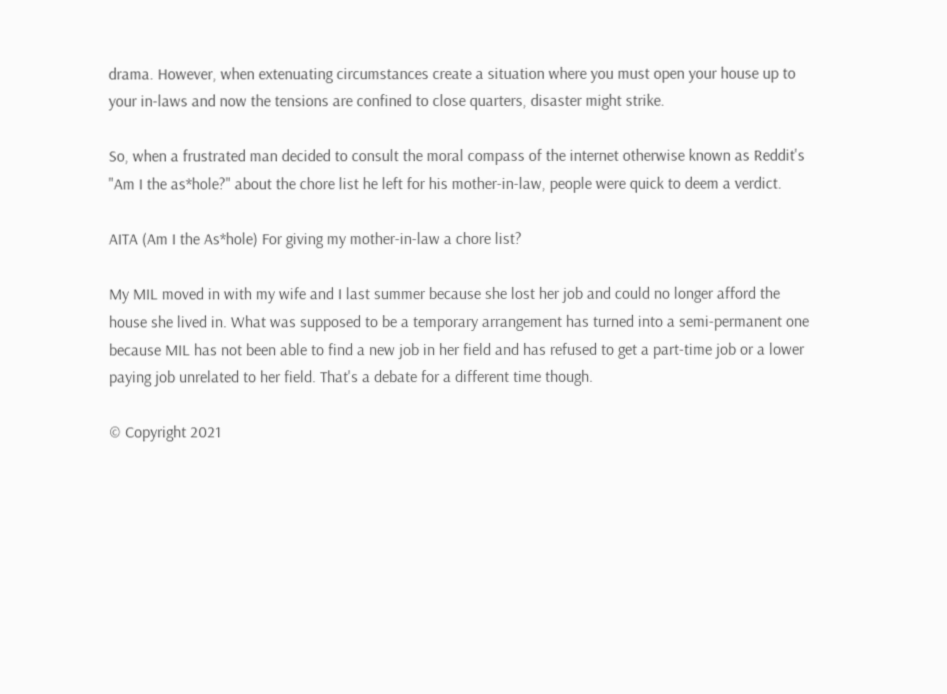drama. However, when extenuating circumstances create a situation where you must open your house up to your in-laws and now the tensions are confined to close quarters, disaster might strike.

So, when a frustrated man decided to consult the moral compass of the internet otherwise known as Reddit's "Am I the as*hole?" about the chore list he left for his mother-in-law, people were quick to deem a verdict.

AITA (Am I the As*hole) For giving my mother-in-law a chore list?

My MIL moved in with my wife and I last summer because she lost her job and could no longer afford the house she lived in. What was supposed to be a temporary arrangement has turned into a semi-permanent one because MIL has not been able to find a new job in her field and has refused to get a part-time job or a lower paying job unrelated to her field. That's a debate for a different time though.

© Copyright 2021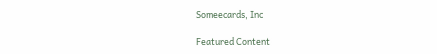Someecards, Inc

Featured Content